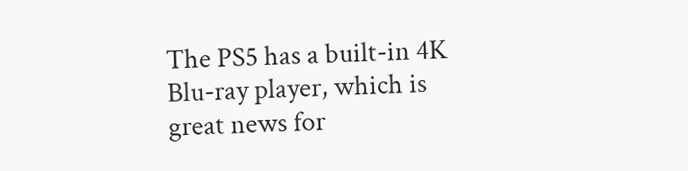The PS5 has a built-in 4K Blu-ray player, which is great news for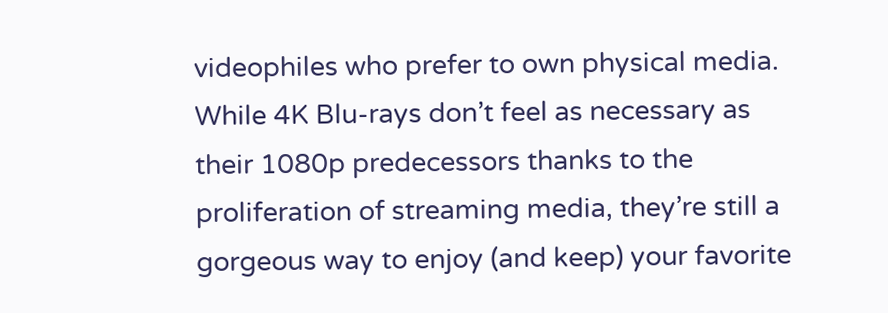videophiles who prefer to own physical media. While 4K Blu-rays don’t feel as necessary as their 1080p predecessors thanks to the proliferation of streaming media, they’re still a gorgeous way to enjoy (and keep) your favorite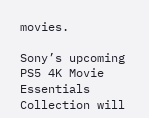movies.

Sony’s upcoming PS5 4K Movie Essentials Collection will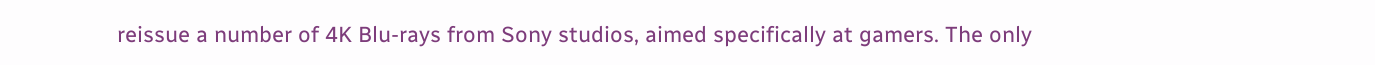reissue a number of 4K Blu-rays from Sony studios, aimed specifically at gamers. The only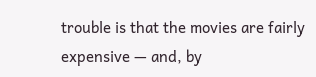trouble is that the movies are fairly expensive — and, by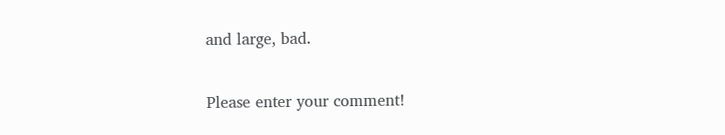and large, bad.


Please enter your comment!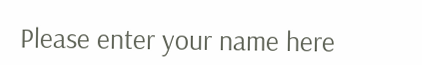Please enter your name here